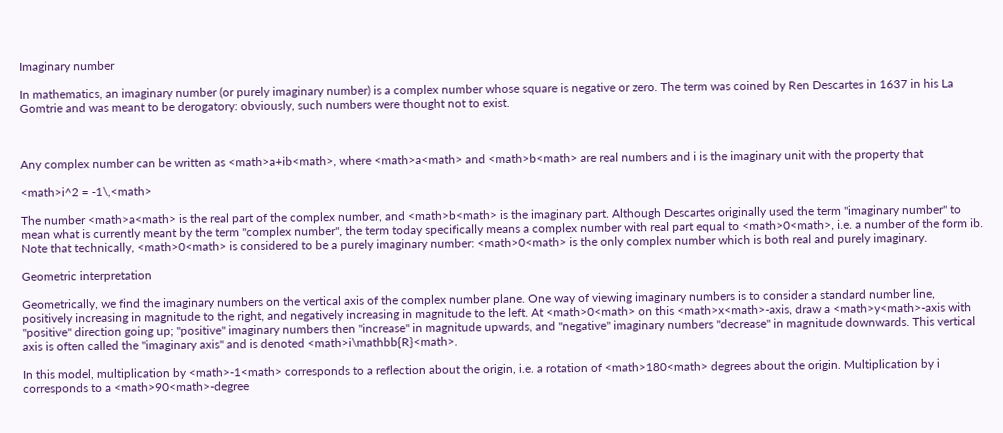Imaginary number

In mathematics, an imaginary number (or purely imaginary number) is a complex number whose square is negative or zero. The term was coined by Ren Descartes in 1637 in his La Gomtrie and was meant to be derogatory: obviously, such numbers were thought not to exist.



Any complex number can be written as <math>a+ib<math>, where <math>a<math> and <math>b<math> are real numbers and i is the imaginary unit with the property that

<math>i^2 = -1\,<math>

The number <math>a<math> is the real part of the complex number, and <math>b<math> is the imaginary part. Although Descartes originally used the term "imaginary number" to mean what is currently meant by the term "complex number", the term today specifically means a complex number with real part equal to <math>0<math>, i.e. a number of the form ib. Note that technically, <math>0<math> is considered to be a purely imaginary number: <math>0<math> is the only complex number which is both real and purely imaginary.

Geometric interpretation

Geometrically, we find the imaginary numbers on the vertical axis of the complex number plane. One way of viewing imaginary numbers is to consider a standard number line, positively increasing in magnitude to the right, and negatively increasing in magnitude to the left. At <math>0<math> on this <math>x<math>-axis, draw a <math>y<math>-axis with "positive" direction going up; "positive" imaginary numbers then "increase" in magnitude upwards, and "negative" imaginary numbers "decrease" in magnitude downwards. This vertical axis is often called the "imaginary axis" and is denoted <math>i\mathbb{R}<math>.

In this model, multiplication by <math>-1<math> corresponds to a reflection about the origin, i.e. a rotation of <math>180<math> degrees about the origin. Multiplication by i corresponds to a <math>90<math>-degree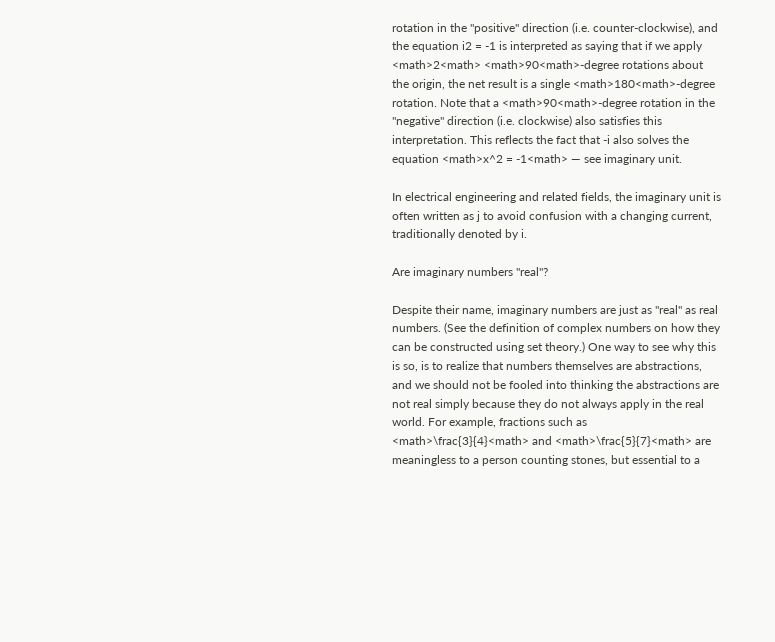rotation in the "positive" direction (i.e. counter-clockwise), and the equation i2 = -1 is interpreted as saying that if we apply <math>2<math> <math>90<math>-degree rotations about the origin, the net result is a single <math>180<math>-degree rotation. Note that a <math>90<math>-degree rotation in the "negative" direction (i.e. clockwise) also satisfies this interpretation. This reflects the fact that -i also solves the equation <math>x^2 = -1<math> — see imaginary unit.

In electrical engineering and related fields, the imaginary unit is often written as j to avoid confusion with a changing current, traditionally denoted by i.

Are imaginary numbers "real"?

Despite their name, imaginary numbers are just as "real" as real numbers. (See the definition of complex numbers on how they can be constructed using set theory.) One way to see why this is so, is to realize that numbers themselves are abstractions, and we should not be fooled into thinking the abstractions are not real simply because they do not always apply in the real world. For example, fractions such as <math>\frac{3}{4}<math> and <math>\frac{5}{7}<math> are meaningless to a person counting stones, but essential to a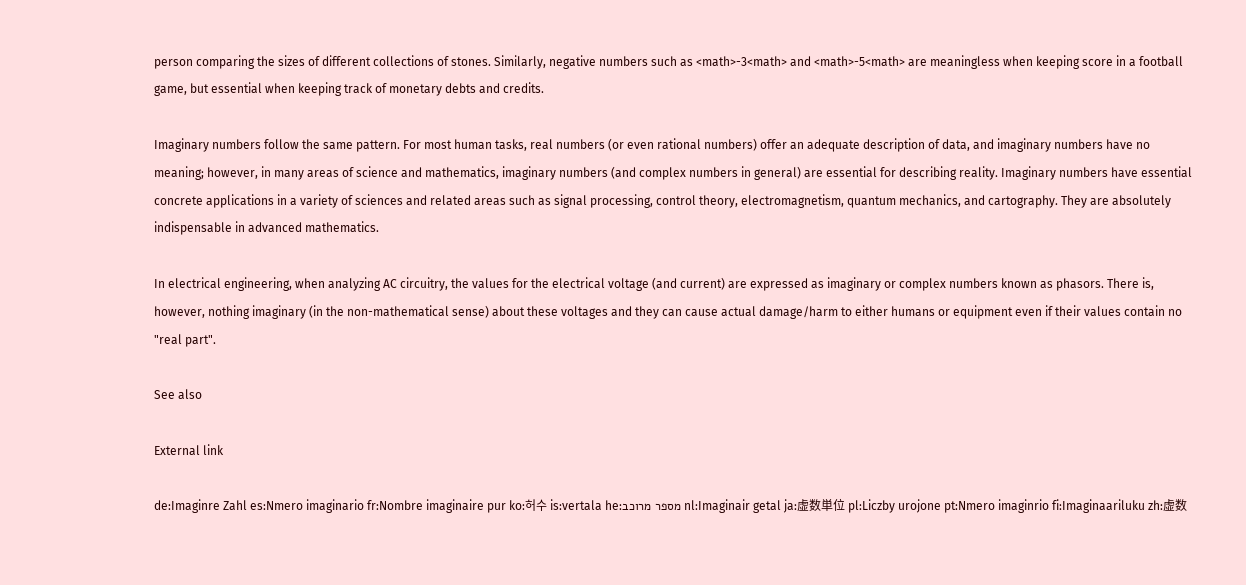person comparing the sizes of different collections of stones. Similarly, negative numbers such as <math>-3<math> and <math>-5<math> are meaningless when keeping score in a football game, but essential when keeping track of monetary debts and credits.

Imaginary numbers follow the same pattern. For most human tasks, real numbers (or even rational numbers) offer an adequate description of data, and imaginary numbers have no meaning; however, in many areas of science and mathematics, imaginary numbers (and complex numbers in general) are essential for describing reality. Imaginary numbers have essential concrete applications in a variety of sciences and related areas such as signal processing, control theory, electromagnetism, quantum mechanics, and cartography. They are absolutely indispensable in advanced mathematics.

In electrical engineering, when analyzing AC circuitry, the values for the electrical voltage (and current) are expressed as imaginary or complex numbers known as phasors. There is, however, nothing imaginary (in the non-mathematical sense) about these voltages and they can cause actual damage/harm to either humans or equipment even if their values contain no "real part".

See also

External link

de:Imaginre Zahl es:Nmero imaginario fr:Nombre imaginaire pur ko:허수 is:vertala he:מספר מרוכב nl:Imaginair getal ja:虚数単位 pl:Liczby urojone pt:Nmero imaginrio fi:Imaginaariluku zh:虚数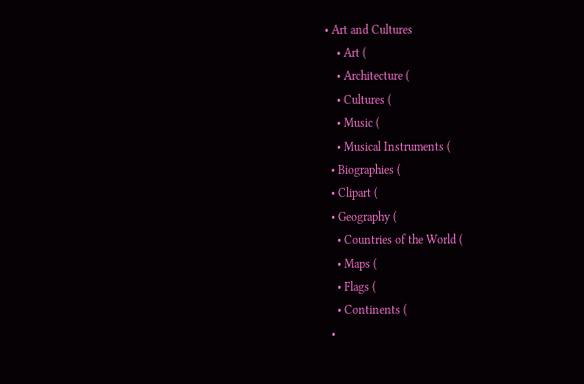• Art and Cultures
    • Art (
    • Architecture (
    • Cultures (
    • Music (
    • Musical Instruments (
  • Biographies (
  • Clipart (
  • Geography (
    • Countries of the World (
    • Maps (
    • Flags (
    • Continents (
  •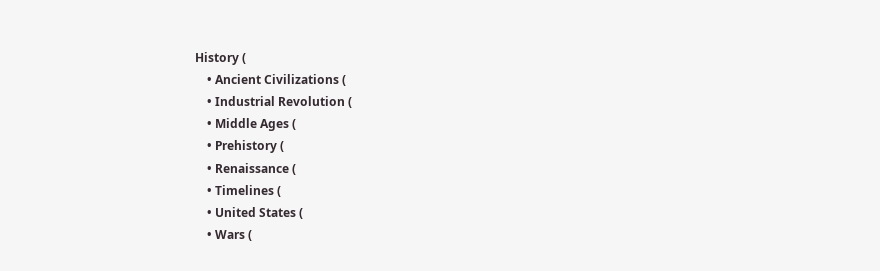History (
    • Ancient Civilizations (
    • Industrial Revolution (
    • Middle Ages (
    • Prehistory (
    • Renaissance (
    • Timelines (
    • United States (
    • Wars (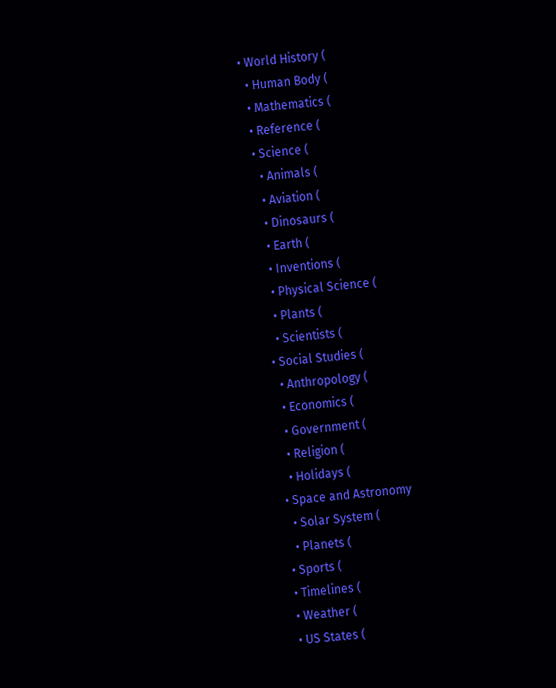• World History (
  • Human Body (
  • Mathematics (
  • Reference (
  • Science (
    • Animals (
    • Aviation (
    • Dinosaurs (
    • Earth (
    • Inventions (
    • Physical Science (
    • Plants (
    • Scientists (
  • Social Studies (
    • Anthropology (
    • Economics (
    • Government (
    • Religion (
    • Holidays (
  • Space and Astronomy
    • Solar System (
    • Planets (
  • Sports (
  • Timelines (
  • Weather (
  • US States (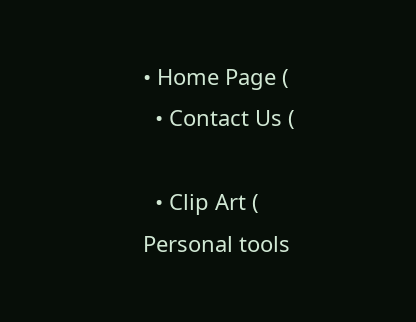• Home Page (
  • Contact Us (

  • Clip Art (
Personal tools